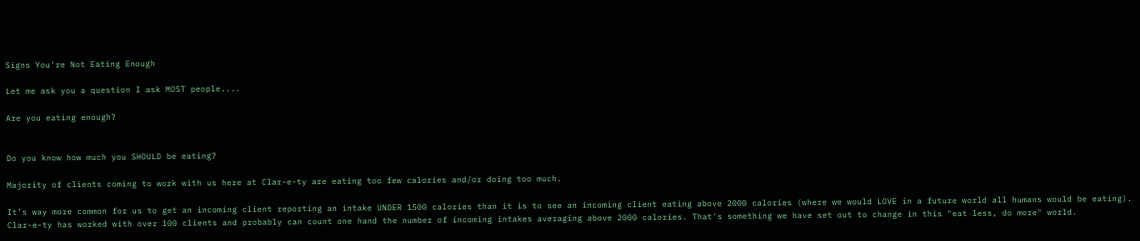Signs You're Not Eating Enough

Let me ask you a question I ask MOST people....

Are you eating enough?


Do you know how much you SHOULD be eating?

Majority of clients coming to work with us here at Clar-e-ty are eating too few calories and/or doing too much.

It’s way more common for us to get an incoming client reporting an intake UNDER 1500 calories than it is to see an incoming client eating above 2000 calories (where we would LOVE in a future world all humans would be eating). Clar-e-ty has worked with over 100 clients and probably can count one hand the number of incoming intakes averaging above 2000 calories. That's something we have set out to change in this "eat less, do more" world.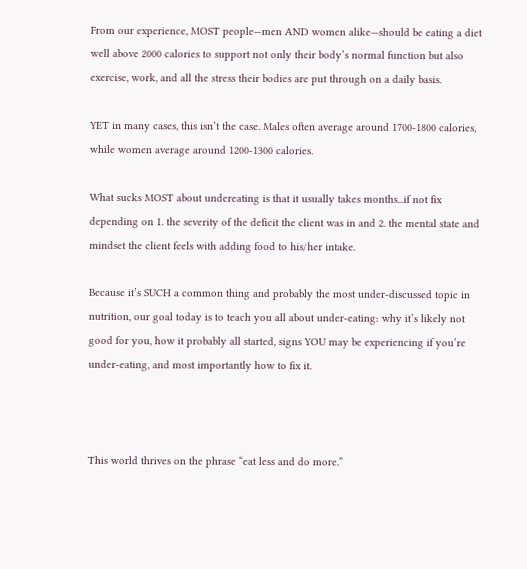From our experience, MOST people—men AND women alike—should be eating a diet well above 2000 calories to support not only their body’s normal function but also exercise, work, and all the stress their bodies are put through on a daily basis.

YET in many cases, this isn’t the case. Males often average around 1700-1800 calories, while women average around 1200-1300 calories.

What sucks MOST about undereating is that it usually takes months...if not fix depending on 1. the severity of the deficit the client was in and 2. the mental state and mindset the client feels with adding food to his/her intake.

Because it’s SUCH a common thing and probably the most under-discussed topic in nutrition, our goal today is to teach you all about under-eating: why it’s likely not good for you, how it probably all started, signs YOU may be experiencing if you’re under-eating, and most importantly how to fix it.



This world thrives on the phrase “eat less and do more.”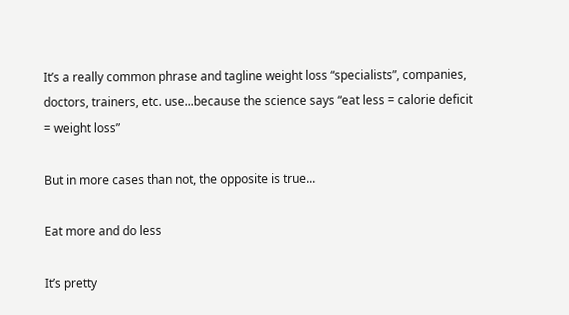It’s a really common phrase and tagline weight loss “specialists”, companies, doctors, trainers, etc. use...because the science says “eat less = calorie deficit = weight loss”

But in more cases than not, the opposite is true...

Eat more and do less

It’s pretty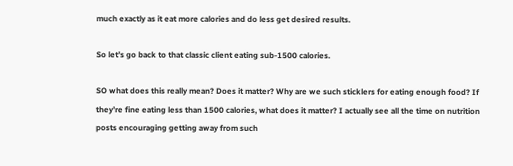much exactly as it eat more calories and do less get desired results.

So let’s go back to that classic client eating sub-1500 calories.

SO what does this really mean? Does it matter? Why are we such sticklers for eating enough food? If they’re fine eating less than 1500 calories, what does it matter? I actually see all the time on nutrition posts encouraging getting away from such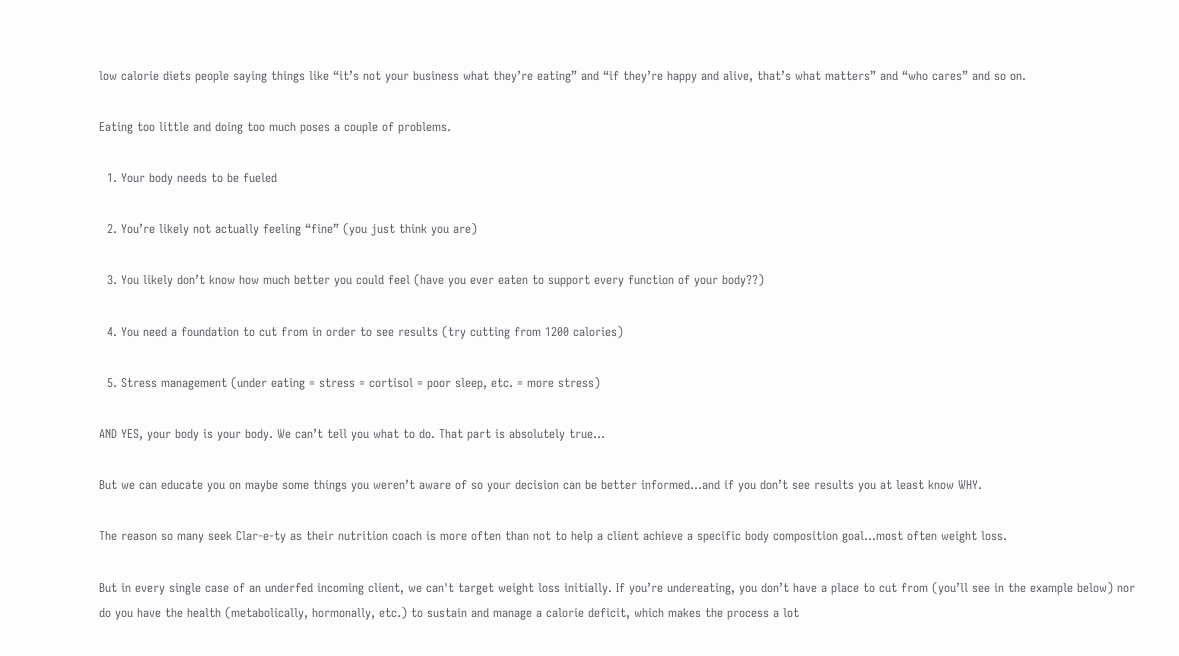low calorie diets people saying things like “it’s not your business what they’re eating” and “if they’re happy and alive, that’s what matters” and “who cares” and so on.

Eating too little and doing too much poses a couple of problems.

  1. Your body needs to be fueled

  2. You’re likely not actually feeling “fine” (you just think you are)

  3. You likely don’t know how much better you could feel (have you ever eaten to support every function of your body??)

  4. You need a foundation to cut from in order to see results (try cutting from 1200 calories)

  5. Stress management (under eating = stress = cortisol = poor sleep, etc. = more stress)

AND YES, your body is your body. We can’t tell you what to do. That part is absolutely true...

But we can educate you on maybe some things you weren’t aware of so your decision can be better informed...and if you don’t see results you at least know WHY.

The reason so many seek Clar-e-ty as their nutrition coach is more often than not to help a client achieve a specific body composition goal...most often weight loss.

But in every single case of an underfed incoming client, we can't target weight loss initially. If you’re undereating, you don’t have a place to cut from (you’ll see in the example below) nor do you have the health (metabolically, hormonally, etc.) to sustain and manage a calorie deficit, which makes the process a lot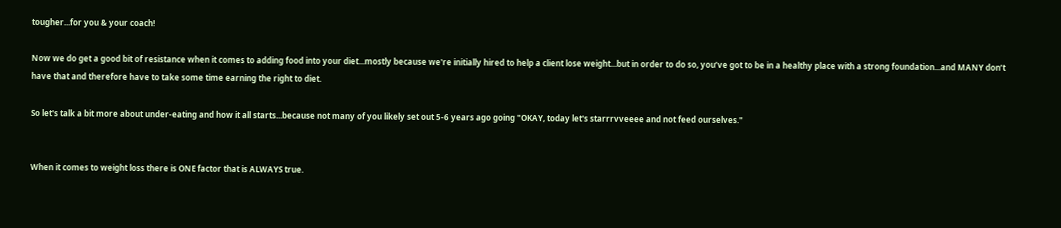tougher...for you & your coach!

Now we do get a good bit of resistance when it comes to adding food into your diet...mostly because we're initially hired to help a client lose weight...but in order to do so, you’ve got to be in a healthy place with a strong foundation...and MANY don’t have that and therefore have to take some time earning the right to diet.

So let's talk a bit more about under-eating and how it all starts...because not many of you likely set out 5-6 years ago going "OKAY, today let's starrrvveeee and not feed ourselves."


When it comes to weight loss there is ONE factor that is ALWAYS true.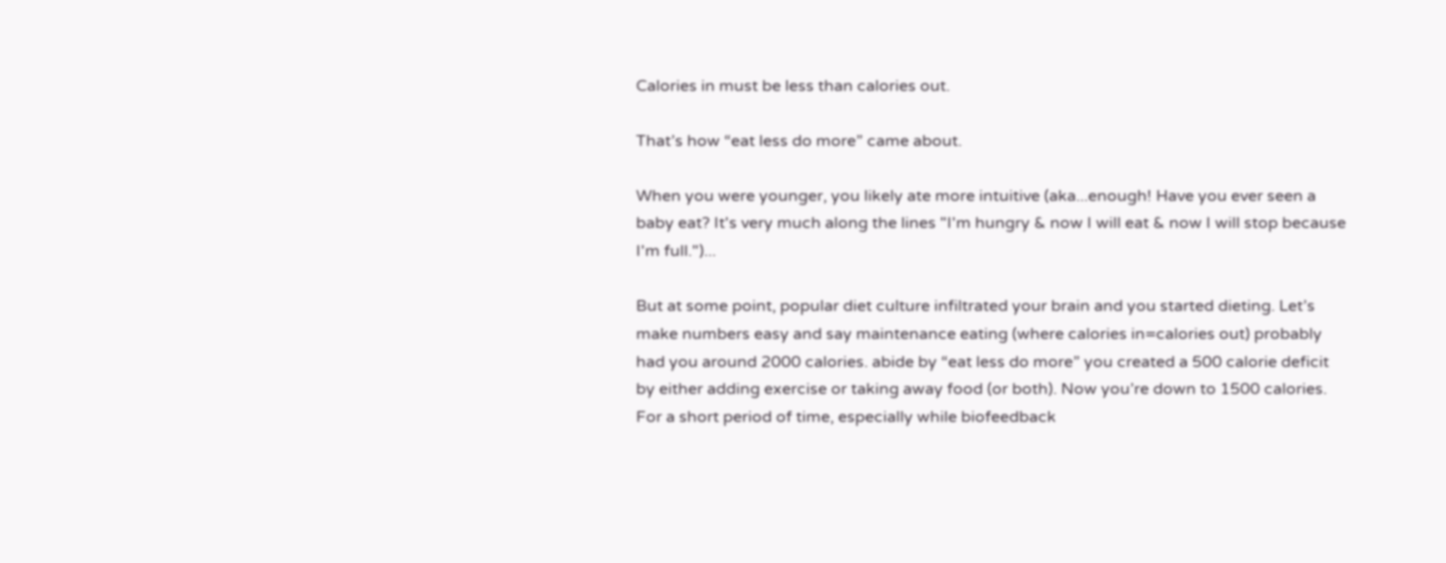Calories in must be less than calories out.

That’s how “eat less do more” came about.

When you were younger, you likely ate more intuitive (aka...enough! Have you ever seen a baby eat? It's very much along the lines "I'm hungry & now I will eat & now I will stop because I'm full.")...

But at some point, popular diet culture infiltrated your brain and you started dieting. Let’s make numbers easy and say maintenance eating (where calories in=calories out) probably had you around 2000 calories. abide by “eat less do more” you created a 500 calorie deficit by either adding exercise or taking away food (or both). Now you’re down to 1500 calories. For a short period of time, especially while biofeedback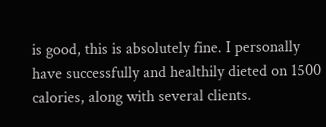is good, this is absolutely fine. I personally have successfully and healthily dieted on 1500 calories, along with several clients.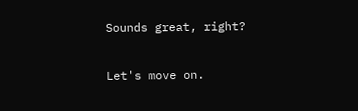Sounds great, right?

Let's move on.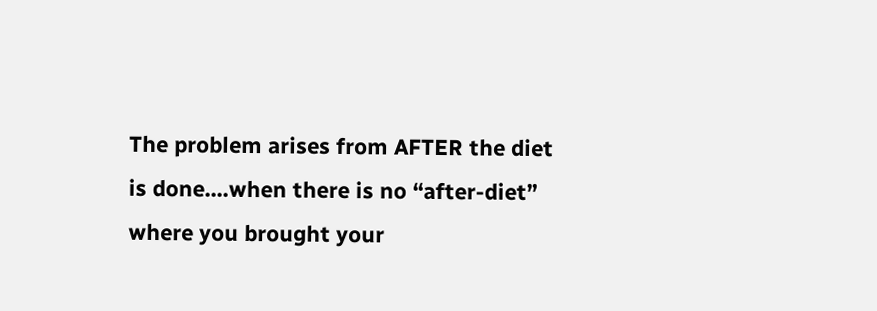The problem arises from AFTER the diet is done....when there is no “after-diet” where you brought your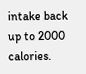intake back up to 2000 calories.